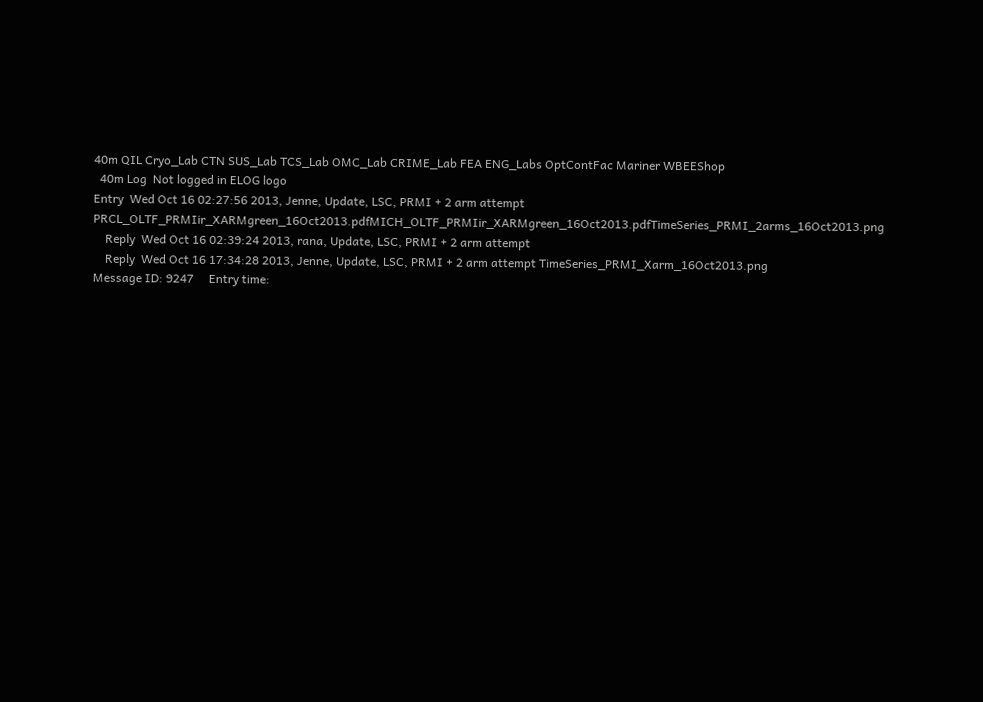40m QIL Cryo_Lab CTN SUS_Lab TCS_Lab OMC_Lab CRIME_Lab FEA ENG_Labs OptContFac Mariner WBEEShop
  40m Log  Not logged in ELOG logo
Entry  Wed Oct 16 02:27:56 2013, Jenne, Update, LSC, PRMI + 2 arm attempt PRCL_OLTF_PRMIir_XARMgreen_16Oct2013.pdfMICH_OLTF_PRMIir_XARMgreen_16Oct2013.pdfTimeSeries_PRMI_2arms_16Oct2013.png
    Reply  Wed Oct 16 02:39:24 2013, rana, Update, LSC, PRMI + 2 arm attempt
    Reply  Wed Oct 16 17:34:28 2013, Jenne, Update, LSC, PRMI + 2 arm attempt TimeSeries_PRMI_Xarm_16Oct2013.png
Message ID: 9247     Entry time: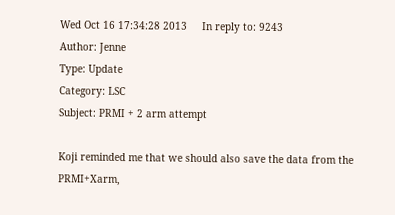Wed Oct 16 17:34:28 2013     In reply to: 9243
Author: Jenne
Type: Update
Category: LSC
Subject: PRMI + 2 arm attempt

Koji reminded me that we should also save the data from the PRMI+Xarm,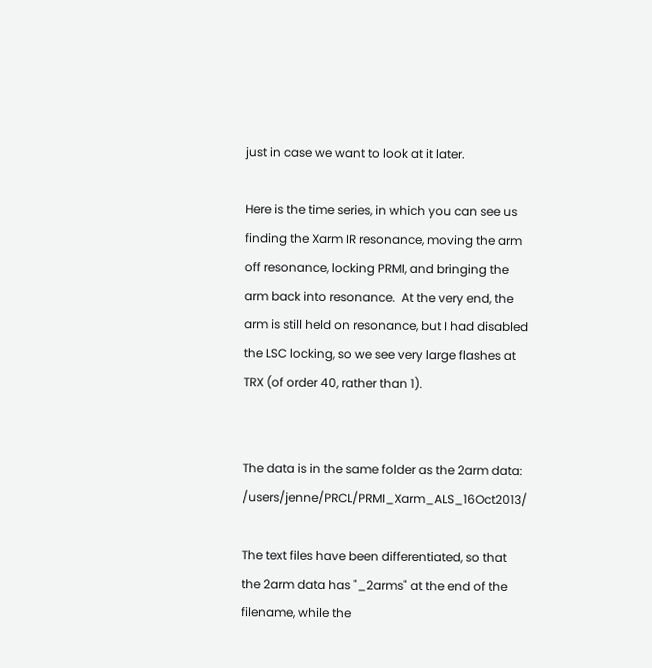just in case we want to look at it later.

Here is the time series, in which you can see us finding the Xarm IR resonance, moving the arm off resonance, locking PRMI, and bringing the arm back into resonance.  At the very end, the arm is still held on resonance, but I had disabled the LSC locking, so we see very large flashes at TRX (of order 40, rather than 1).


The data is in the same folder as the 2arm data: /users/jenne/PRCL/PRMI_Xarm_ALS_16Oct2013/

The text files have been differentiated, so that the 2arm data has "_2arms" at the end of the filename, while the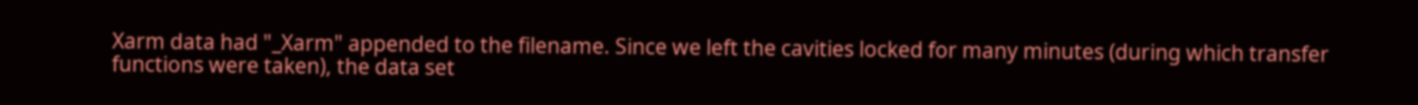Xarm data had "_Xarm" appended to the filename. Since we left the cavities locked for many minutes (during which transfer functions were taken), the data set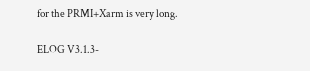for the PRMI+Xarm is very long.

ELOG V3.1.3-